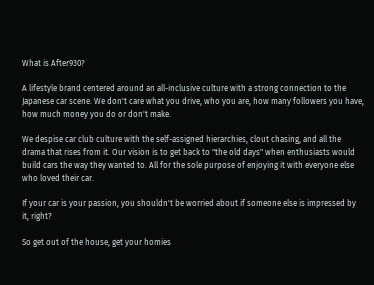What is After930?

A lifestyle brand centered around an all-inclusive culture with a strong connection to the Japanese car scene. We don't care what you drive, who you are, how many followers you have, how much money you do or don't make.

We despise car club culture with the self-assigned hierarchies, clout chasing, and all the drama that rises from it. Our vision is to get back to "the old days" when enthusiasts would build cars the way they wanted to. All for the sole purpose of enjoying it with everyone else who loved their car.

If your car is your passion, you shouldn't be worried about if someone else is impressed by it, right?

So get out of the house, get your homies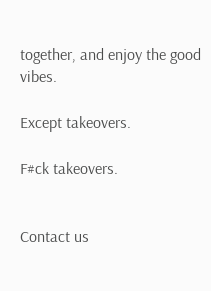together, and enjoy the good vibes.

Except takeovers.

F#ck takeovers.


Contact us